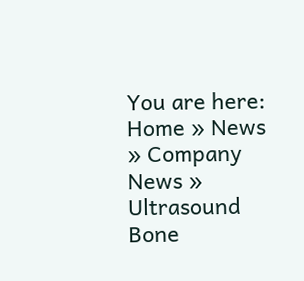You are here: Home » News » Company News » Ultrasound Bone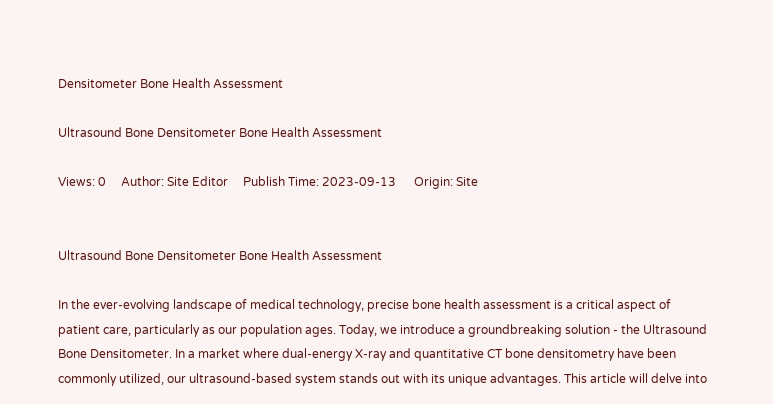Densitometer Bone Health Assessment

Ultrasound Bone Densitometer Bone Health Assessment

Views: 0     Author: Site Editor     Publish Time: 2023-09-13      Origin: Site


Ultrasound Bone Densitometer Bone Health Assessment

In the ever-evolving landscape of medical technology, precise bone health assessment is a critical aspect of patient care, particularly as our population ages. Today, we introduce a groundbreaking solution - the Ultrasound Bone Densitometer. In a market where dual-energy X-ray and quantitative CT bone densitometry have been commonly utilized, our ultrasound-based system stands out with its unique advantages. This article will delve into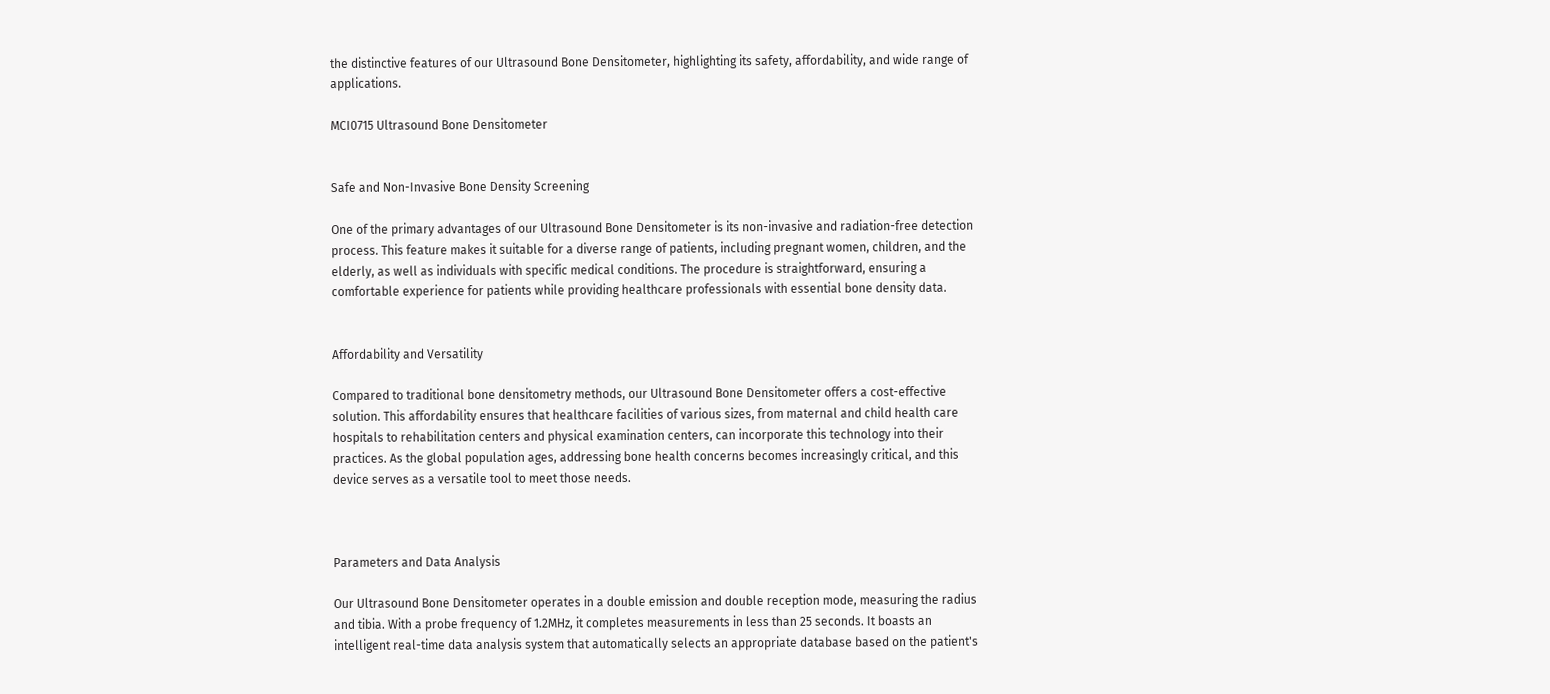the distinctive features of our Ultrasound Bone Densitometer, highlighting its safety, affordability, and wide range of applications.

MCI0715 Ultrasound Bone Densitometer


Safe and Non-Invasive Bone Density Screening

One of the primary advantages of our Ultrasound Bone Densitometer is its non-invasive and radiation-free detection process. This feature makes it suitable for a diverse range of patients, including pregnant women, children, and the elderly, as well as individuals with specific medical conditions. The procedure is straightforward, ensuring a comfortable experience for patients while providing healthcare professionals with essential bone density data.


Affordability and Versatility

Compared to traditional bone densitometry methods, our Ultrasound Bone Densitometer offers a cost-effective solution. This affordability ensures that healthcare facilities of various sizes, from maternal and child health care hospitals to rehabilitation centers and physical examination centers, can incorporate this technology into their practices. As the global population ages, addressing bone health concerns becomes increasingly critical, and this device serves as a versatile tool to meet those needs.



Parameters and Data Analysis

Our Ultrasound Bone Densitometer operates in a double emission and double reception mode, measuring the radius and tibia. With a probe frequency of 1.2MHz, it completes measurements in less than 25 seconds. It boasts an intelligent real-time data analysis system that automatically selects an appropriate database based on the patient's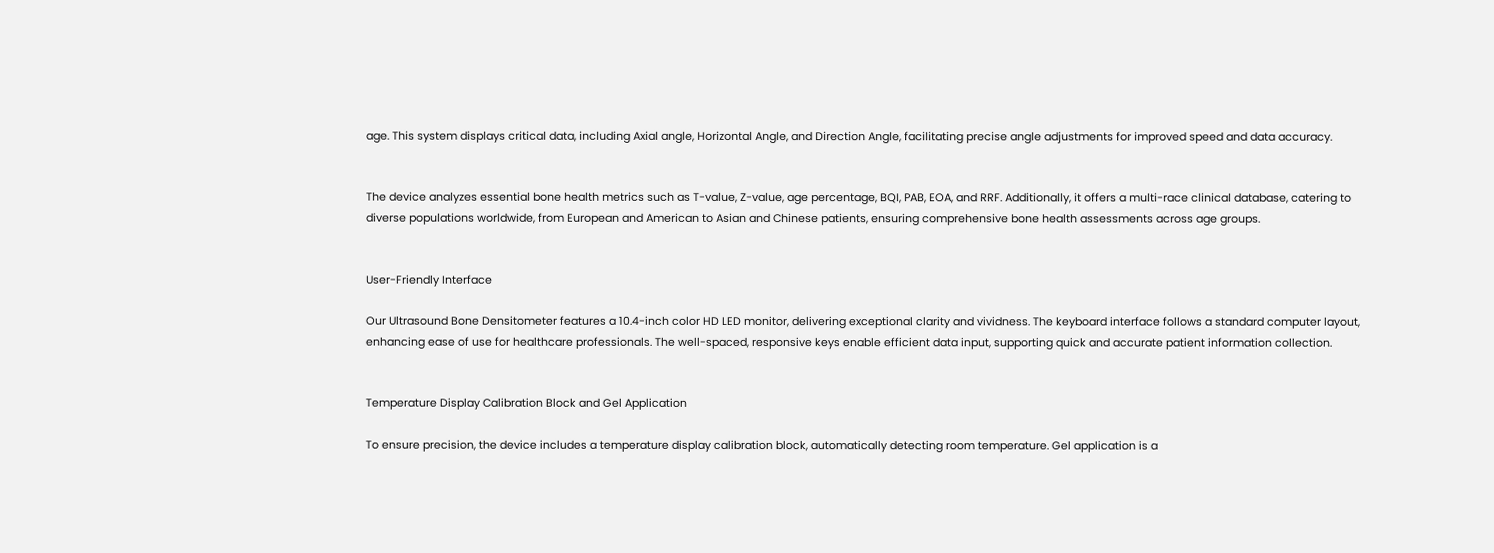age. This system displays critical data, including Axial angle, Horizontal Angle, and Direction Angle, facilitating precise angle adjustments for improved speed and data accuracy.


The device analyzes essential bone health metrics such as T-value, Z-value, age percentage, BQI, PAB, EOA, and RRF. Additionally, it offers a multi-race clinical database, catering to diverse populations worldwide, from European and American to Asian and Chinese patients, ensuring comprehensive bone health assessments across age groups.


User-Friendly Interface

Our Ultrasound Bone Densitometer features a 10.4-inch color HD LED monitor, delivering exceptional clarity and vividness. The keyboard interface follows a standard computer layout, enhancing ease of use for healthcare professionals. The well-spaced, responsive keys enable efficient data input, supporting quick and accurate patient information collection.


Temperature Display Calibration Block and Gel Application

To ensure precision, the device includes a temperature display calibration block, automatically detecting room temperature. Gel application is a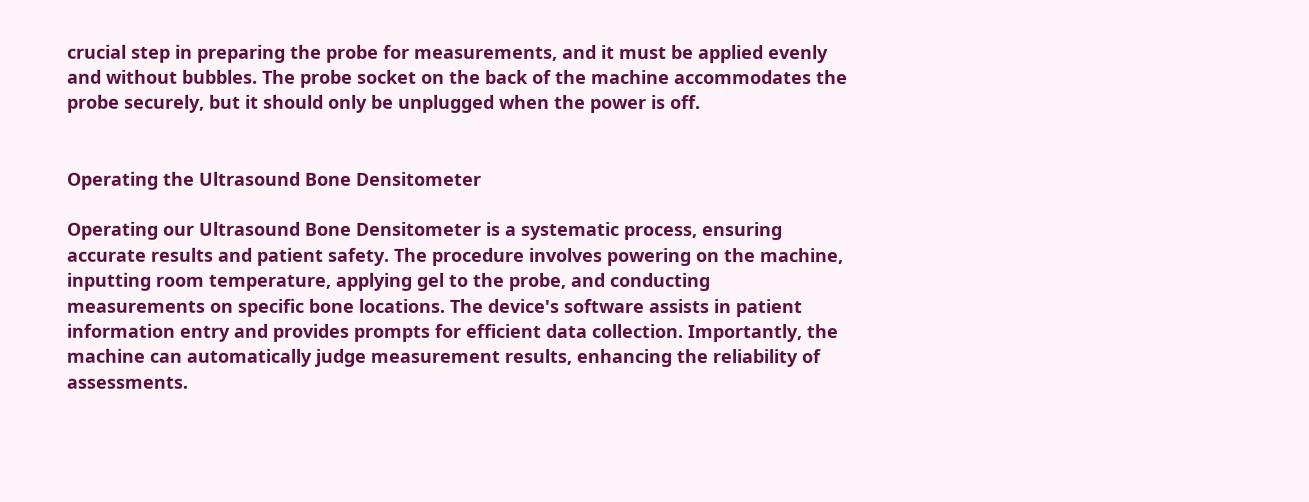crucial step in preparing the probe for measurements, and it must be applied evenly and without bubbles. The probe socket on the back of the machine accommodates the probe securely, but it should only be unplugged when the power is off.


Operating the Ultrasound Bone Densitometer

Operating our Ultrasound Bone Densitometer is a systematic process, ensuring accurate results and patient safety. The procedure involves powering on the machine, inputting room temperature, applying gel to the probe, and conducting measurements on specific bone locations. The device's software assists in patient information entry and provides prompts for efficient data collection. Importantly, the machine can automatically judge measurement results, enhancing the reliability of assessments.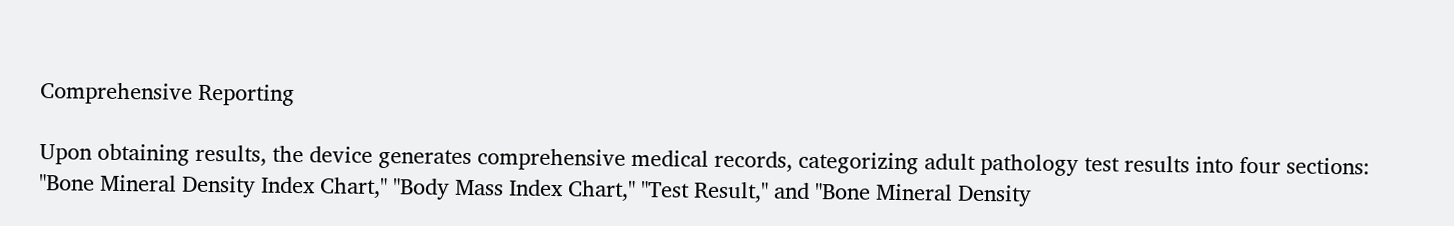Comprehensive Reporting

Upon obtaining results, the device generates comprehensive medical records, categorizing adult pathology test results into four sections: "Bone Mineral Density Index Chart," "Body Mass Index Chart," "Test Result," and "Bone Mineral Density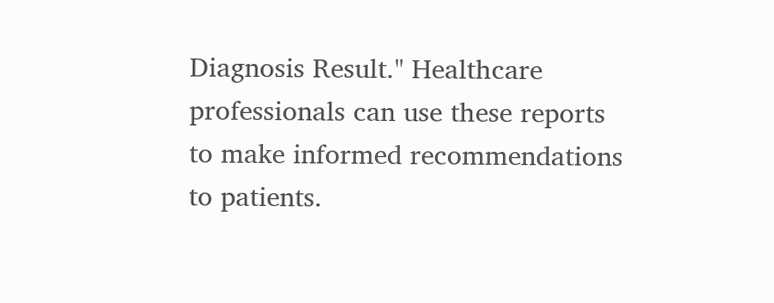Diagnosis Result." Healthcare professionals can use these reports to make informed recommendations to patients.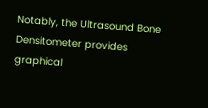Notably, the Ultrasound Bone Densitometer provides graphical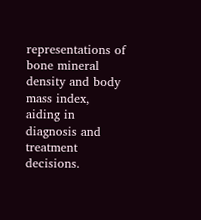representations of bone mineral density and body mass index, aiding in diagnosis and treatment decisions.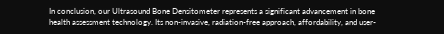In conclusion, our Ultrasound Bone Densitometer represents a significant advancement in bone health assessment technology. Its non-invasive, radiation-free approach, affordability, and user-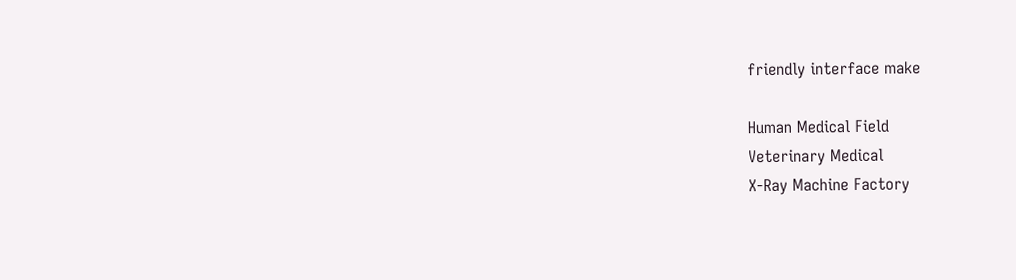friendly interface make

Human Medical Field
Veterinary Medical
X-Ray Machine Factory